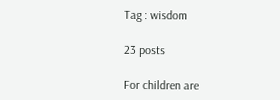Tag : wisdom

23 posts

For children are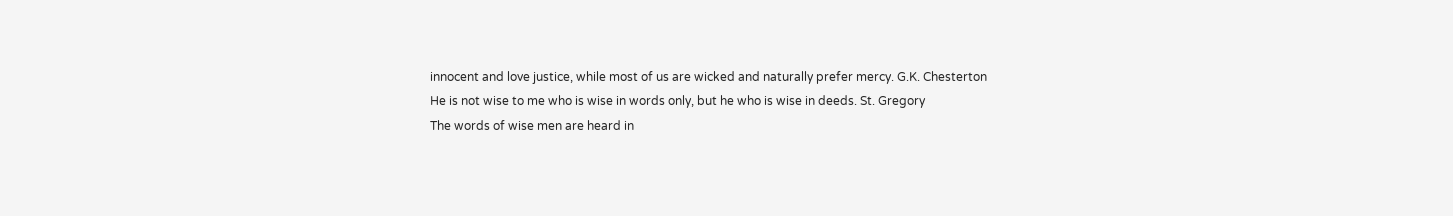innocent and love justice, while most of us are wicked and naturally prefer mercy. G.K. Chesterton
He is not wise to me who is wise in words only, but he who is wise in deeds. St. Gregory
The words of wise men are heard in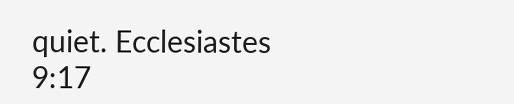quiet. Ecclesiastes 9:17